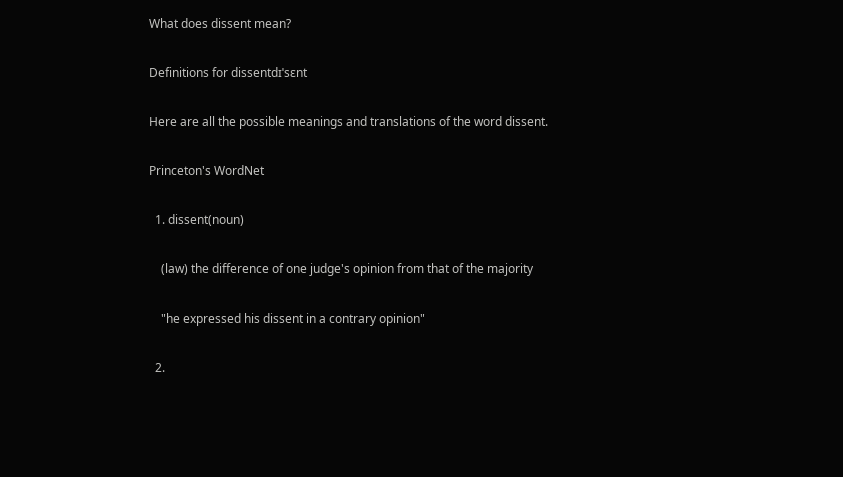What does dissent mean?

Definitions for dissentdɪˈsɛnt

Here are all the possible meanings and translations of the word dissent.

Princeton's WordNet

  1. dissent(noun)

    (law) the difference of one judge's opinion from that of the majority

    "he expressed his dissent in a contrary opinion"

  2.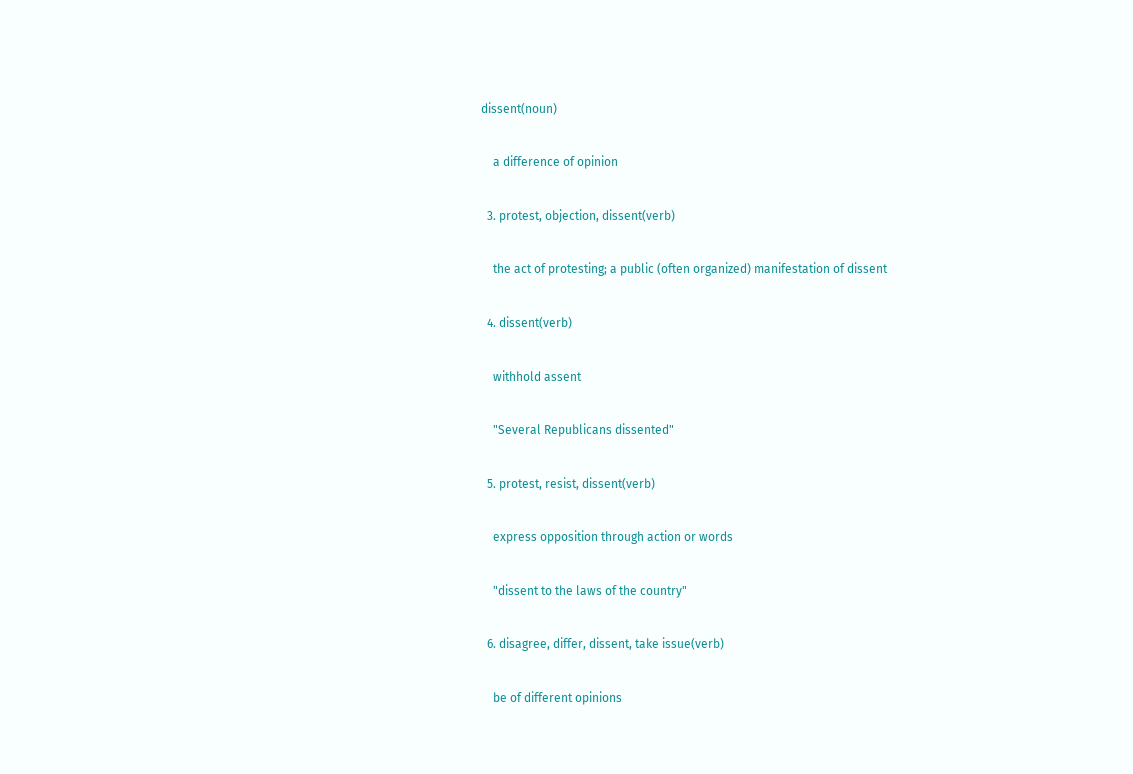dissent(noun)

    a difference of opinion

  3. protest, objection, dissent(verb)

    the act of protesting; a public (often organized) manifestation of dissent

  4. dissent(verb)

    withhold assent

    "Several Republicans dissented"

  5. protest, resist, dissent(verb)

    express opposition through action or words

    "dissent to the laws of the country"

  6. disagree, differ, dissent, take issue(verb)

    be of different opinions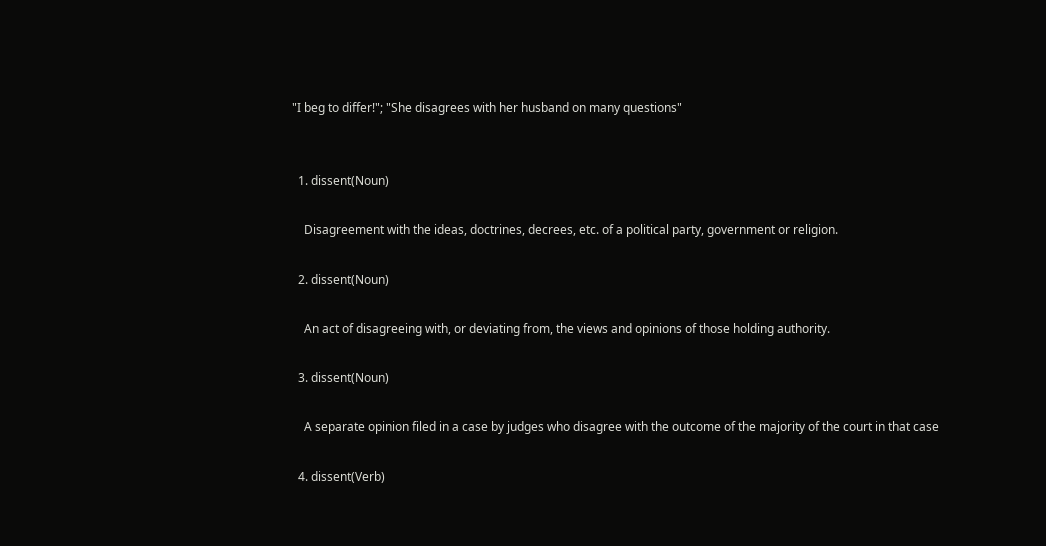"I beg to differ!"; "She disagrees with her husband on many questions"


  1. dissent(Noun)

    Disagreement with the ideas, doctrines, decrees, etc. of a political party, government or religion.

  2. dissent(Noun)

    An act of disagreeing with, or deviating from, the views and opinions of those holding authority.

  3. dissent(Noun)

    A separate opinion filed in a case by judges who disagree with the outcome of the majority of the court in that case

  4. dissent(Verb)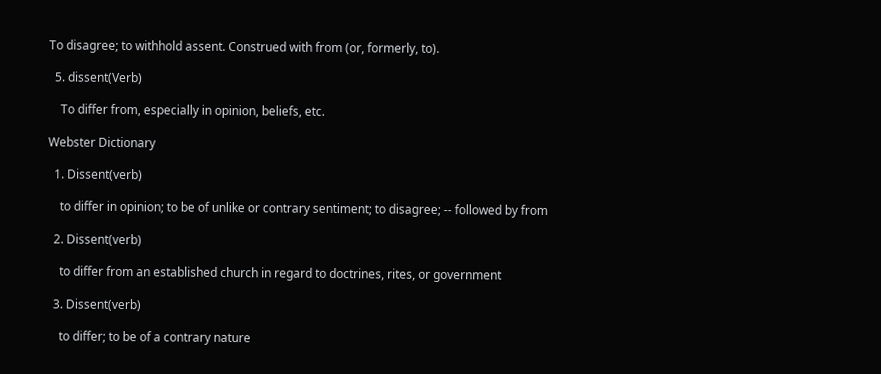To disagree; to withhold assent. Construed with from (or, formerly, to).

  5. dissent(Verb)

    To differ from, especially in opinion, beliefs, etc.

Webster Dictionary

  1. Dissent(verb)

    to differ in opinion; to be of unlike or contrary sentiment; to disagree; -- followed by from

  2. Dissent(verb)

    to differ from an established church in regard to doctrines, rites, or government

  3. Dissent(verb)

    to differ; to be of a contrary nature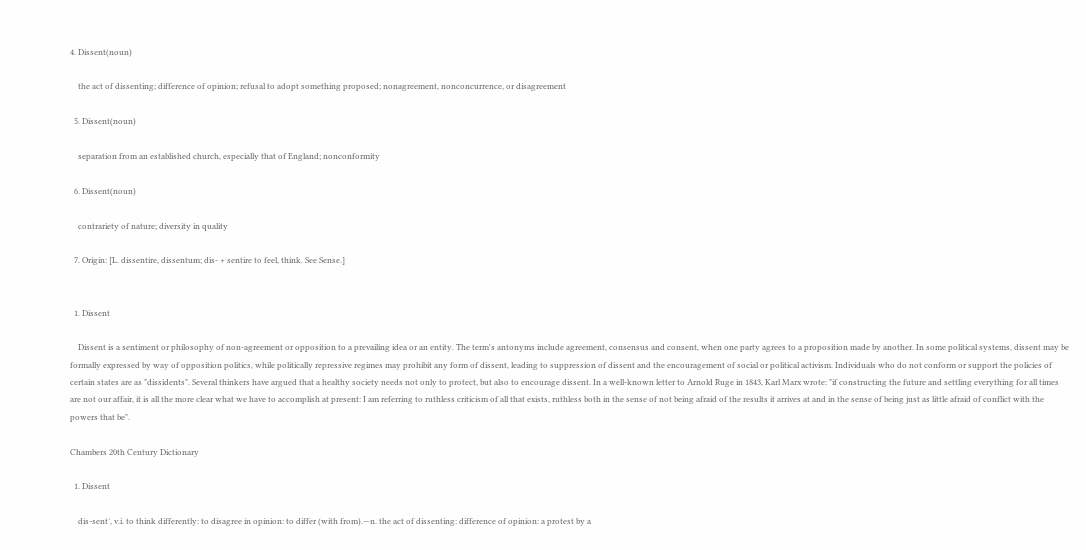4. Dissent(noun)

    the act of dissenting; difference of opinion; refusal to adopt something proposed; nonagreement, nonconcurrence, or disagreement

  5. Dissent(noun)

    separation from an established church, especially that of England; nonconformity

  6. Dissent(noun)

    contrariety of nature; diversity in quality

  7. Origin: [L. dissentire, dissentum; dis- + sentire to feel, think. See Sense.]


  1. Dissent

    Dissent is a sentiment or philosophy of non-agreement or opposition to a prevailing idea or an entity. The term's antonyms include agreement, consensus and consent, when one party agrees to a proposition made by another. In some political systems, dissent may be formally expressed by way of opposition politics, while politically repressive regimes may prohibit any form of dissent, leading to suppression of dissent and the encouragement of social or political activism. Individuals who do not conform or support the policies of certain states are as "dissidents". Several thinkers have argued that a healthy society needs not only to protect, but also to encourage dissent. In a well-known letter to Arnold Ruge in 1843, Karl Marx wrote: "if constructing the future and settling everything for all times are not our affair, it is all the more clear what we have to accomplish at present: I am referring to ruthless criticism of all that exists, ruthless both in the sense of not being afraid of the results it arrives at and in the sense of being just as little afraid of conflict with the powers that be".

Chambers 20th Century Dictionary

  1. Dissent

    dis-sent′, v.i. to think differently: to disagree in opinion: to differ (with from).—n. the act of dissenting: difference of opinion: a protest by a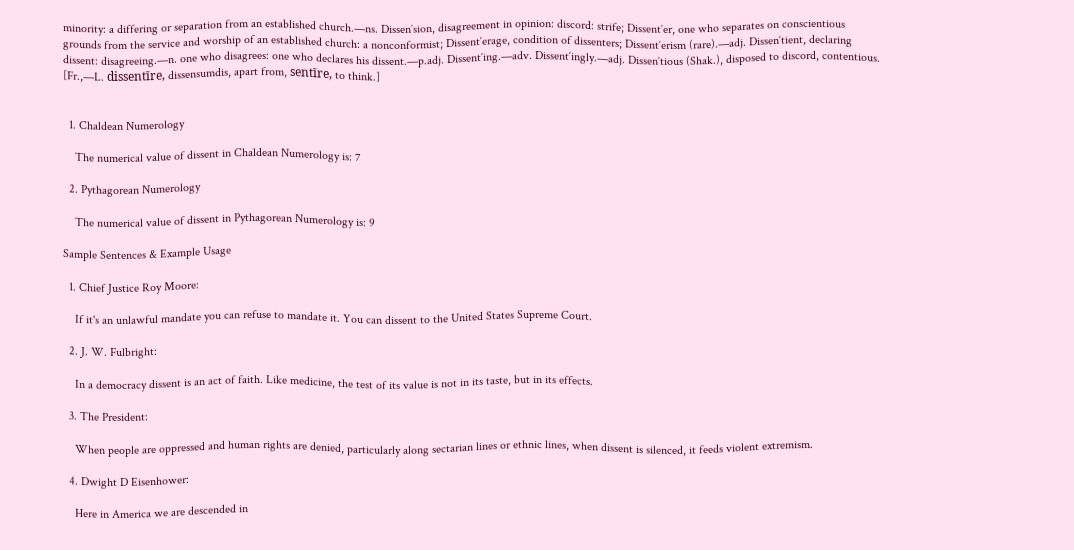minority: a differing or separation from an established church.—ns. Dissen′sion, disagreement in opinion: discord: strife; Dissent′er, one who separates on conscientious grounds from the service and worship of an established church: a nonconformist; Dissent′erage, condition of dissenters; Dissent′erism (rare).—adj. Dissen′tient, declaring dissent: disagreeing.—n. one who disagrees: one who declares his dissent.—p.adj. Dissent′ing.—adv. Dissent′ingly.—adj. Dissen′tious (Shak.), disposed to discord, contentious. [Fr.,—L. dissentīre, dissensumdis, apart from, sentīre, to think.]


  1. Chaldean Numerology

    The numerical value of dissent in Chaldean Numerology is: 7

  2. Pythagorean Numerology

    The numerical value of dissent in Pythagorean Numerology is: 9

Sample Sentences & Example Usage

  1. Chief Justice Roy Moore:

    If it's an unlawful mandate you can refuse to mandate it. You can dissent to the United States Supreme Court.

  2. J. W. Fulbright:

    In a democracy dissent is an act of faith. Like medicine, the test of its value is not in its taste, but in its effects.

  3. The President:

    When people are oppressed and human rights are denied, particularly along sectarian lines or ethnic lines, when dissent is silenced, it feeds violent extremism.

  4. Dwight D Eisenhower:

    Here in America we are descended in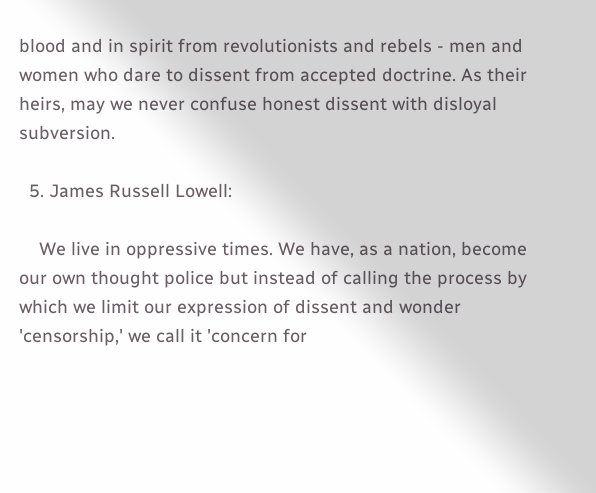blood and in spirit from revolutionists and rebels - men and women who dare to dissent from accepted doctrine. As their heirs, may we never confuse honest dissent with disloyal subversion.

  5. James Russell Lowell:

    We live in oppressive times. We have, as a nation, become our own thought police but instead of calling the process by which we limit our expression of dissent and wonder 'censorship,' we call it 'concern for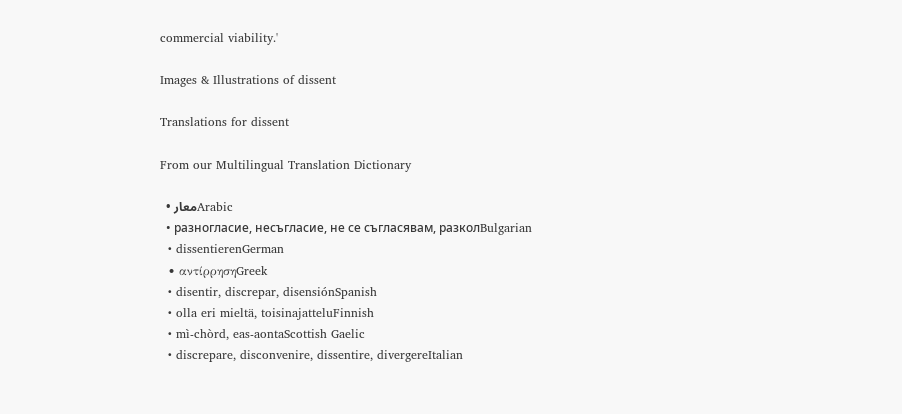commercial viability.'

Images & Illustrations of dissent

Translations for dissent

From our Multilingual Translation Dictionary

  • معارArabic
  • разногласие, несъгласие, не се съгласявам, разколBulgarian
  • dissentierenGerman
  • αντίρρησηGreek
  • disentir, discrepar, disensiónSpanish
  • olla eri mieltä, toisinajatteluFinnish
  • mì-chòrd, eas-aontaScottish Gaelic
  • discrepare, disconvenire, dissentire, divergereItalian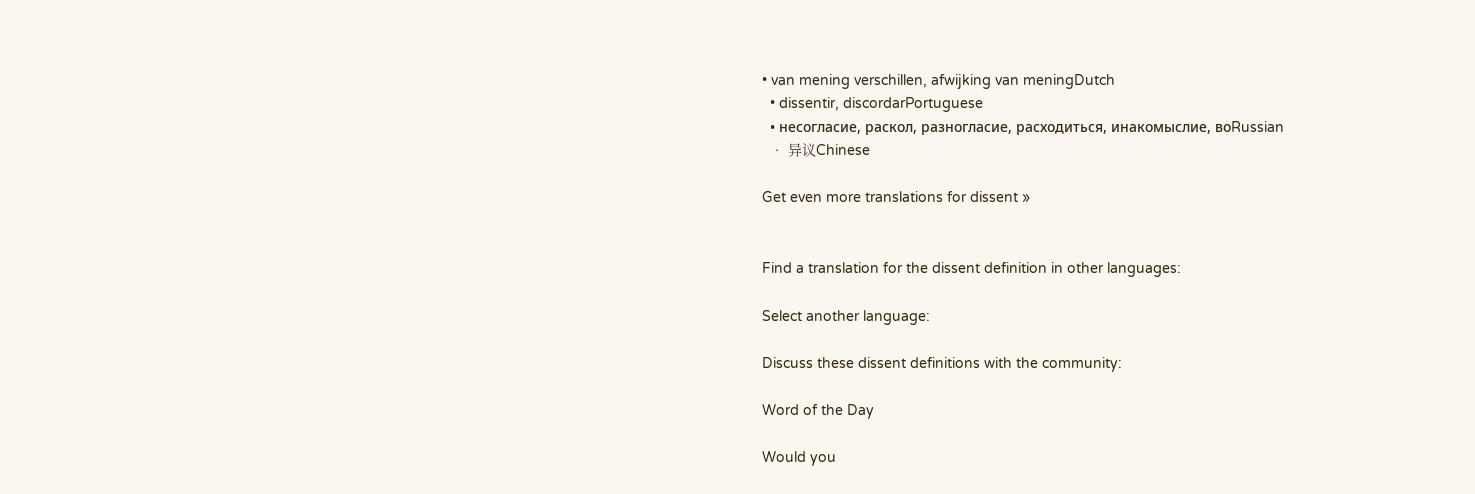• van mening verschillen, afwijking van meningDutch
  • dissentir, discordarPortuguese
  • несогласие, раскол, разногласие, расходиться, инакомыслие, воRussian
  • 异议Chinese

Get even more translations for dissent »


Find a translation for the dissent definition in other languages:

Select another language:

Discuss these dissent definitions with the community:

Word of the Day

Would you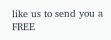like us to send you a FREE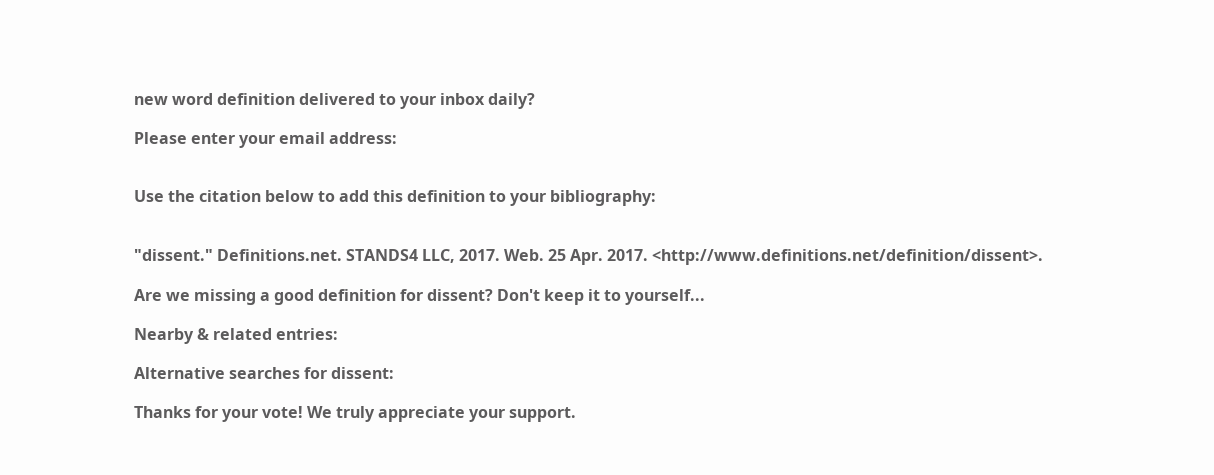new word definition delivered to your inbox daily?

Please enter your email address:


Use the citation below to add this definition to your bibliography:


"dissent." Definitions.net. STANDS4 LLC, 2017. Web. 25 Apr. 2017. <http://www.definitions.net/definition/dissent>.

Are we missing a good definition for dissent? Don't keep it to yourself...

Nearby & related entries:

Alternative searches for dissent:

Thanks for your vote! We truly appreciate your support.